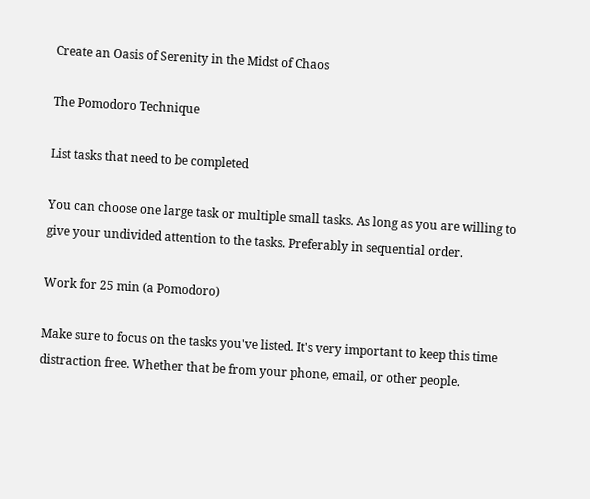Create an Oasis of Serenity in the Midst of Chaos

The Pomodoro Technique

List tasks that need to be completed

You can choose one large task or multiple small tasks. As long as you are willing to give your undivided attention to the tasks. Preferably in sequential order.

Work for 25 min (a Pomodoro)

Make sure to focus on the tasks you've listed. It's very important to keep this time distraction free. Whether that be from your phone, email, or other people.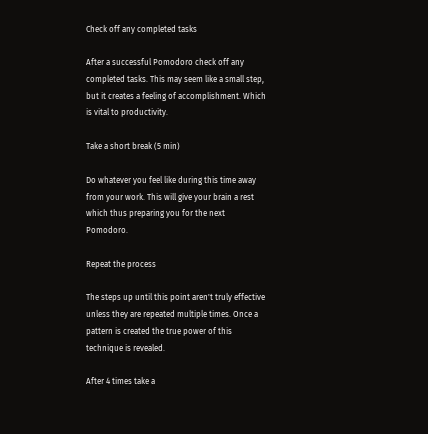Check off any completed tasks

After a successful Pomodoro check off any completed tasks. This may seem like a small step, but it creates a feeling of accomplishment. Which is vital to productivity.

Take a short break (5 min)

Do whatever you feel like during this time away from your work. This will give your brain a rest which thus preparing you for the next Pomodoro.

Repeat the process

The steps up until this point aren't truly effective unless they are repeated multiple times. Once a pattern is created the true power of this technique is revealed.

After 4 times take a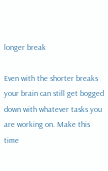longer break

Even with the shorter breaks your brain can still get bogged down with whatever tasks you are working on. Make this time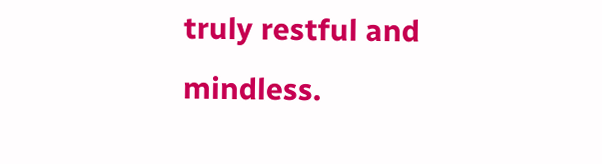truly restful and mindless.